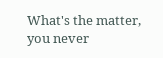What's the matter, you never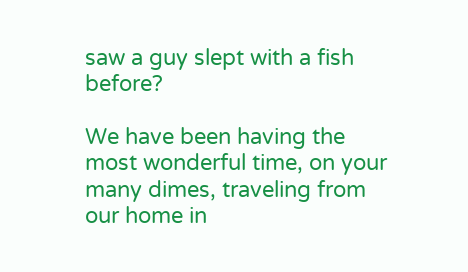saw a guy slept with a fish before?

We have been having the most wonderful time, on your many dimes, traveling from our home in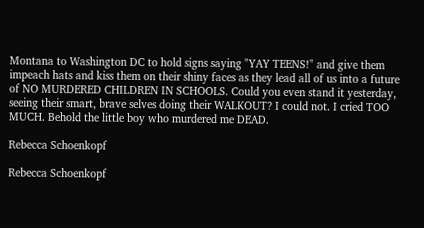Montana to Washington DC to hold signs saying "YAY TEENS!" and give them impeach hats and kiss them on their shiny faces as they lead all of us into a future of NO MURDERED CHILDREN IN SCHOOLS. Could you even stand it yesterday, seeing their smart, brave selves doing their WALKOUT? I could not. I cried TOO MUCH. Behold the little boy who murdered me DEAD.

Rebecca Schoenkopf

Rebecca Schoenkopf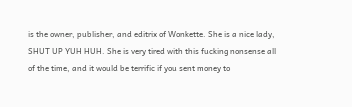is the owner, publisher, and editrix of Wonkette. She is a nice lady, SHUT UP YUH HUH. She is very tired with this fucking nonsense all of the time, and it would be terrific if you sent money to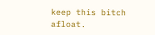keep this bitch afloat.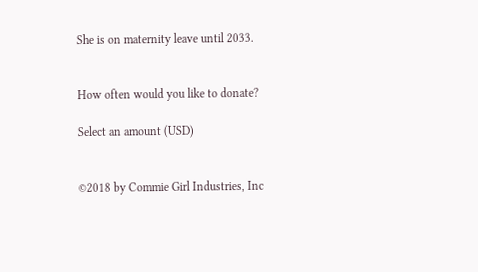She is on maternity leave until 2033.


How often would you like to donate?

Select an amount (USD)


©2018 by Commie Girl Industries, Inc